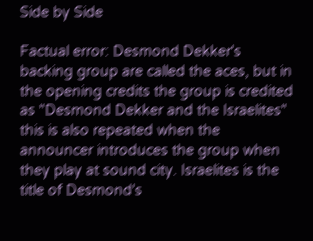Side by Side

Factual error: Desmond Dekker's backing group are called the aces, but in the opening credits the group is credited as "Desmond Dekker and the Israelites" this is also repeated when the announcer introduces the group when they play at sound city. Israelites is the title of Desmond's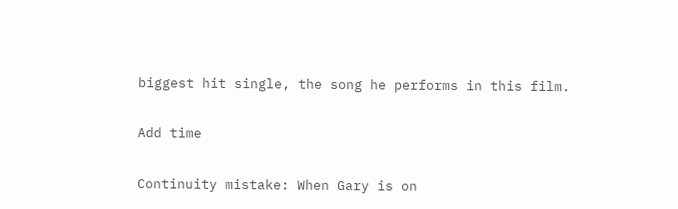biggest hit single, the song he performs in this film.

Add time

Continuity mistake: When Gary is on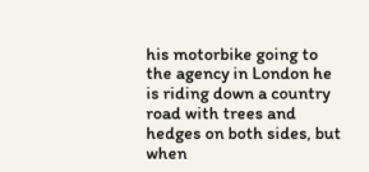his motorbike going to the agency in London he is riding down a country road with trees and hedges on both sides, but when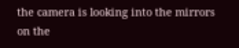the camera is looking into the mirrors on the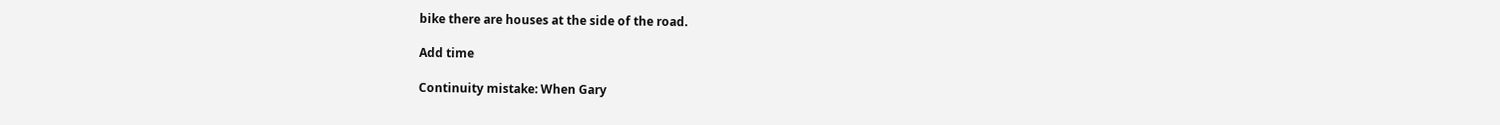bike there are houses at the side of the road.

Add time

Continuity mistake: When Gary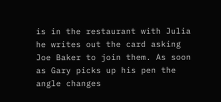is in the restaurant with Julia he writes out the card asking Joe Baker to join them. As soon as Gary picks up his pen the angle changes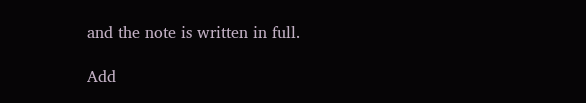and the note is written in full.

Add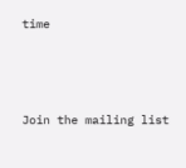time



Join the mailing list